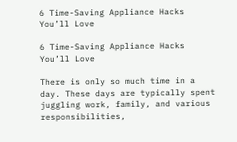6 Time-Saving Appliance Hacks You’ll Love

6 Time-Saving Appliance Hacks You’ll Love

There is only so much time in a day. These days are typically spent juggling work, family, and various responsibilities,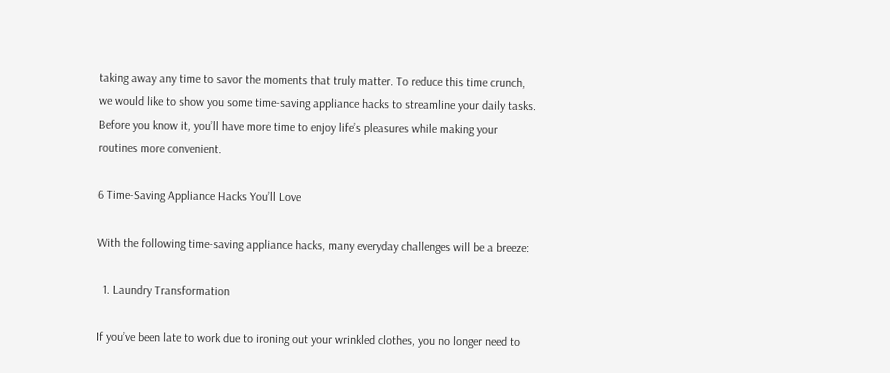taking away any time to savor the moments that truly matter. To reduce this time crunch, we would like to show you some time-saving appliance hacks to streamline your daily tasks. Before you know it, you’ll have more time to enjoy life’s pleasures while making your routines more convenient.

6 Time-Saving Appliance Hacks You’ll Love

With the following time-saving appliance hacks, many everyday challenges will be a breeze:

  1. Laundry Transformation

If you’ve been late to work due to ironing out your wrinkled clothes, you no longer need to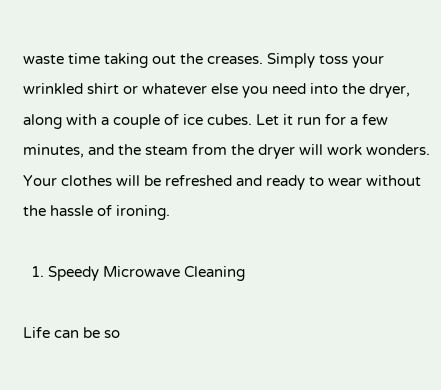waste time taking out the creases. Simply toss your wrinkled shirt or whatever else you need into the dryer, along with a couple of ice cubes. Let it run for a few minutes, and the steam from the dryer will work wonders. Your clothes will be refreshed and ready to wear without the hassle of ironing.

  1. Speedy Microwave Cleaning

Life can be so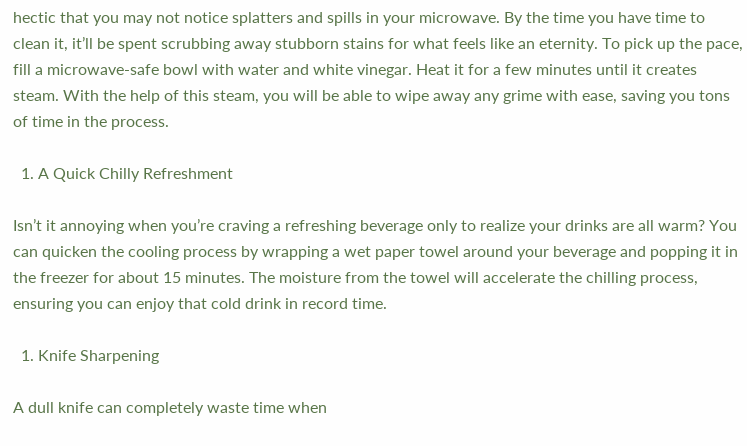hectic that you may not notice splatters and spills in your microwave. By the time you have time to clean it, it’ll be spent scrubbing away stubborn stains for what feels like an eternity. To pick up the pace, fill a microwave-safe bowl with water and white vinegar. Heat it for a few minutes until it creates steam. With the help of this steam, you will be able to wipe away any grime with ease, saving you tons of time in the process.

  1. A Quick Chilly Refreshment

Isn’t it annoying when you’re craving a refreshing beverage only to realize your drinks are all warm? You can quicken the cooling process by wrapping a wet paper towel around your beverage and popping it in the freezer for about 15 minutes. The moisture from the towel will accelerate the chilling process, ensuring you can enjoy that cold drink in record time.

  1. Knife Sharpening

A dull knife can completely waste time when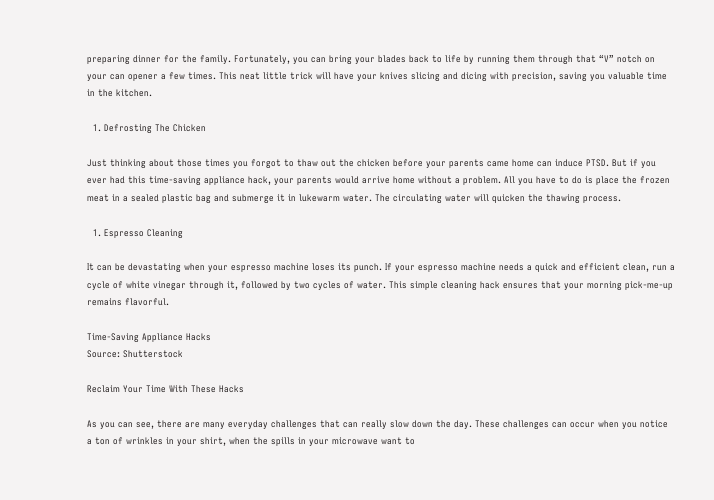preparing dinner for the family. Fortunately, you can bring your blades back to life by running them through that “V” notch on your can opener a few times. This neat little trick will have your knives slicing and dicing with precision, saving you valuable time in the kitchen.

  1. Defrosting The Chicken

Just thinking about those times you forgot to thaw out the chicken before your parents came home can induce PTSD. But if you ever had this time-saving appliance hack, your parents would arrive home without a problem. All you have to do is place the frozen meat in a sealed plastic bag and submerge it in lukewarm water. The circulating water will quicken the thawing process.

  1. Espresso Cleaning

It can be devastating when your espresso machine loses its punch. If your espresso machine needs a quick and efficient clean, run a cycle of white vinegar through it, followed by two cycles of water. This simple cleaning hack ensures that your morning pick-me-up remains flavorful.

Time-Saving Appliance Hacks
Source: Shutterstock

Reclaim Your Time With These Hacks

As you can see, there are many everyday challenges that can really slow down the day. These challenges can occur when you notice a ton of wrinkles in your shirt, when the spills in your microwave want to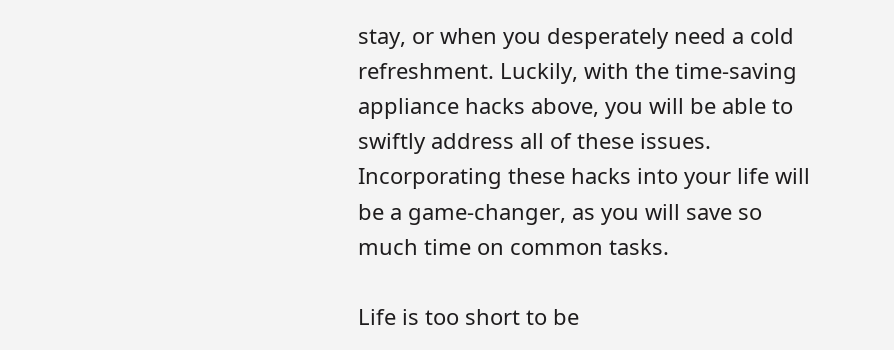stay, or when you desperately need a cold refreshment. Luckily, with the time-saving appliance hacks above, you will be able to swiftly address all of these issues. Incorporating these hacks into your life will be a game-changer, as you will save so much time on common tasks.

Life is too short to be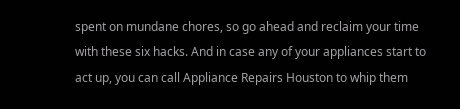spent on mundane chores, so go ahead and reclaim your time with these six hacks. And in case any of your appliances start to act up, you can call Appliance Repairs Houston to whip them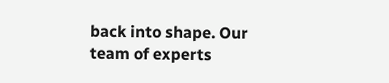back into shape. Our team of experts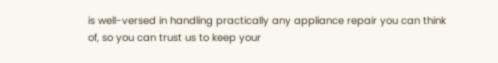is well-versed in handling practically any appliance repair you can think of, so you can trust us to keep your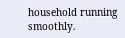household running smoothly.